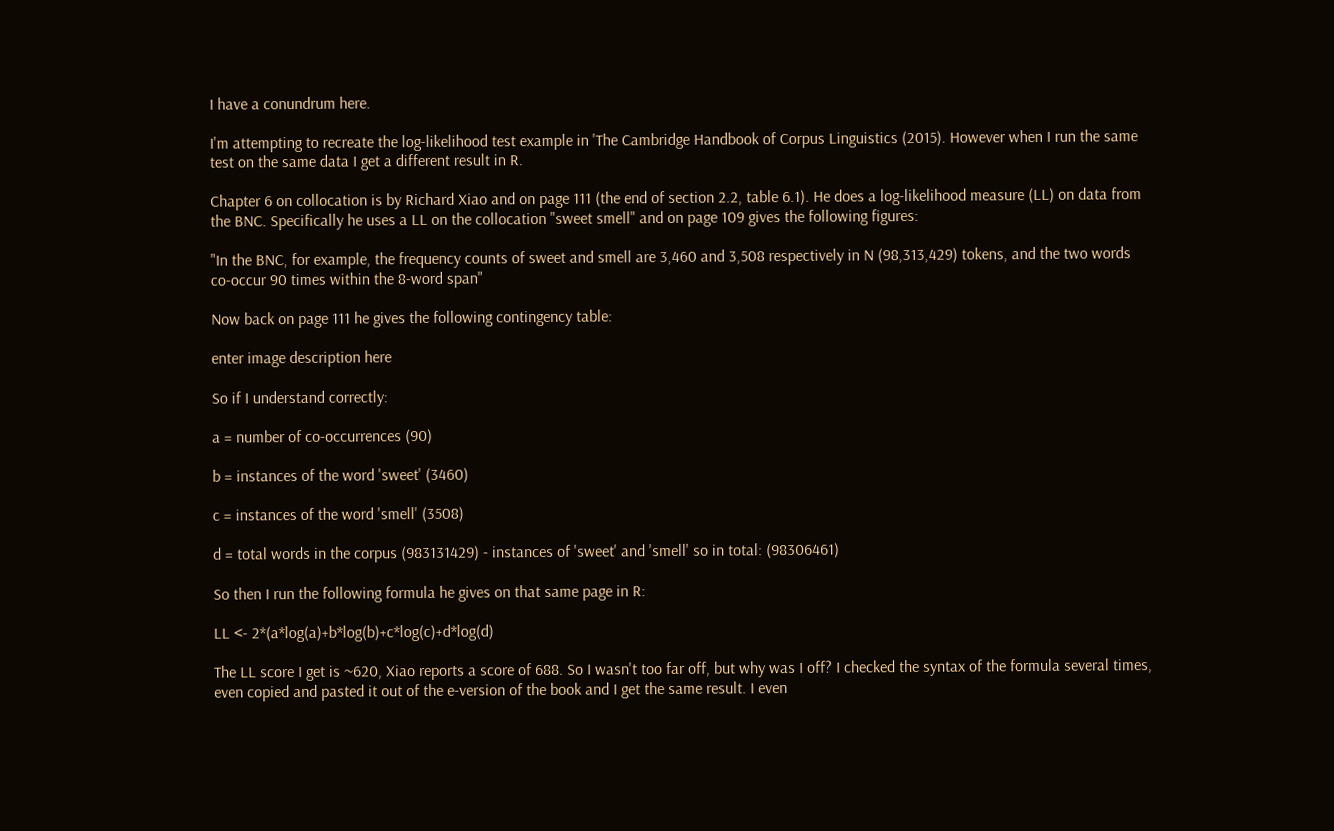I have a conundrum here.

I'm attempting to recreate the log-likelihood test example in 'The Cambridge Handbook of Corpus Linguistics (2015). However when I run the same test on the same data I get a different result in R.

Chapter 6 on collocation is by Richard Xiao and on page 111 (the end of section 2.2, table 6.1). He does a log-likelihood measure (LL) on data from the BNC. Specifically he uses a LL on the collocation "sweet smell" and on page 109 gives the following figures:

"In the BNC, for example, the frequency counts of sweet and smell are 3,460 and 3,508 respectively in N (98,313,429) tokens, and the two words co-occur 90 times within the 8-word span"

Now back on page 111 he gives the following contingency table:

enter image description here

So if I understand correctly:

a = number of co-occurrences (90)

b = instances of the word 'sweet' (3460)

c = instances of the word 'smell' (3508)

d = total words in the corpus (983131429) - instances of 'sweet' and 'smell' so in total: (98306461)

So then I run the following formula he gives on that same page in R:

LL <- 2*(a*log(a)+b*log(b)+c*log(c)+d*log(d)

The LL score I get is ~620, Xiao reports a score of 688. So I wasn't too far off, but why was I off? I checked the syntax of the formula several times, even copied and pasted it out of the e-version of the book and I get the same result. I even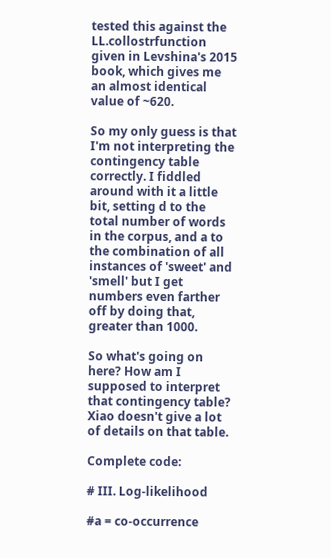tested this against the LL.collostrfunction given in Levshina's 2015 book, which gives me an almost identical value of ~620.

So my only guess is that I'm not interpreting the contingency table correctly. I fiddled around with it a little bit, setting d to the total number of words in the corpus, and a to the combination of all instances of 'sweet' and 'smell' but I get numbers even farther off by doing that, greater than 1000.

So what's going on here? How am I supposed to interpret that contingency table? Xiao doesn't give a lot of details on that table.

Complete code:

# III. Log-likelihood

#a = co-occurrence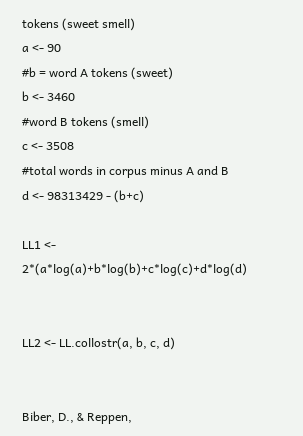tokens (sweet smell)
a <- 90
#b = word A tokens (sweet)
b <- 3460
#word B tokens (smell)
c <- 3508
#total words in corpus minus A and B
d <- 98313429 - (b+c)

LL1 <- 2*(a*log(a)+b*log(b)+c*log(c)+d*log(d)


LL2 <- LL.collostr(a, b, c, d)


Biber, D., & Reppen,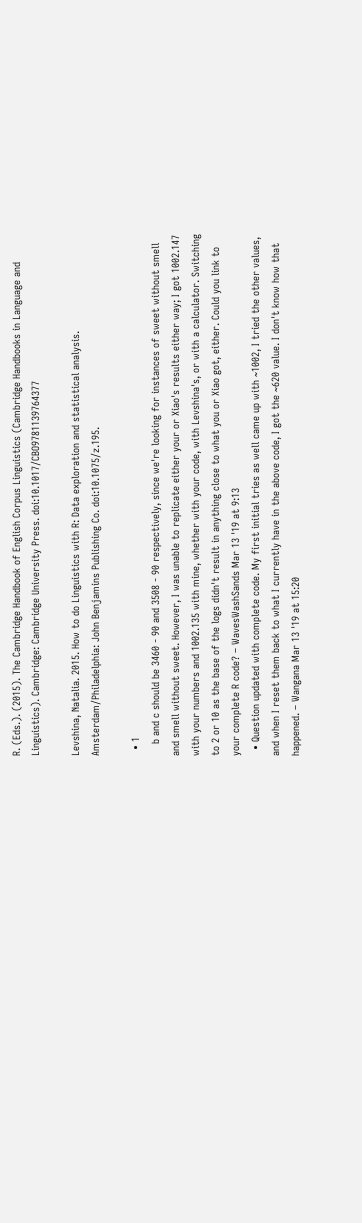R. (Eds.). (2015). The Cambridge Handbook of English Corpus Linguistics (Cambridge Handbooks in Language and Linguistics). Cambridge: Cambridge University Press. doi:10.1017/CBO9781139764377

Levshina, Natalia. 2015. How to do Linguistics with R: Data exploration and statistical analysis. Amsterdam/Philadelphia: John Benjamins Publishing Co. doi:10.1075/z.195.

  • 1
    b and c should be 3460 - 90 and 3508 - 90 respectively, since we're looking for instances of sweet without smell and smell without sweet. However, I was unable to replicate either your or Xiao's results either way; I got 1002.147 with your numbers and 1002.135 with mine, whether with your code, with Levshina's, or with a calculator. Switching to 2 or 10 as the base of the logs didn't result in anything close to what you or Xiao got, either. Could you link to your complete R code? – WavesWashSands Mar 13 '19 at 9:13
  • Question updated with complete code. My first initial tries as well came up with ~1002, I tried the other values, and when I reset them back to what I currently have in the above code, I got the ~620 value. I don't know how that happened. – Wangana Mar 13 '19 at 15:20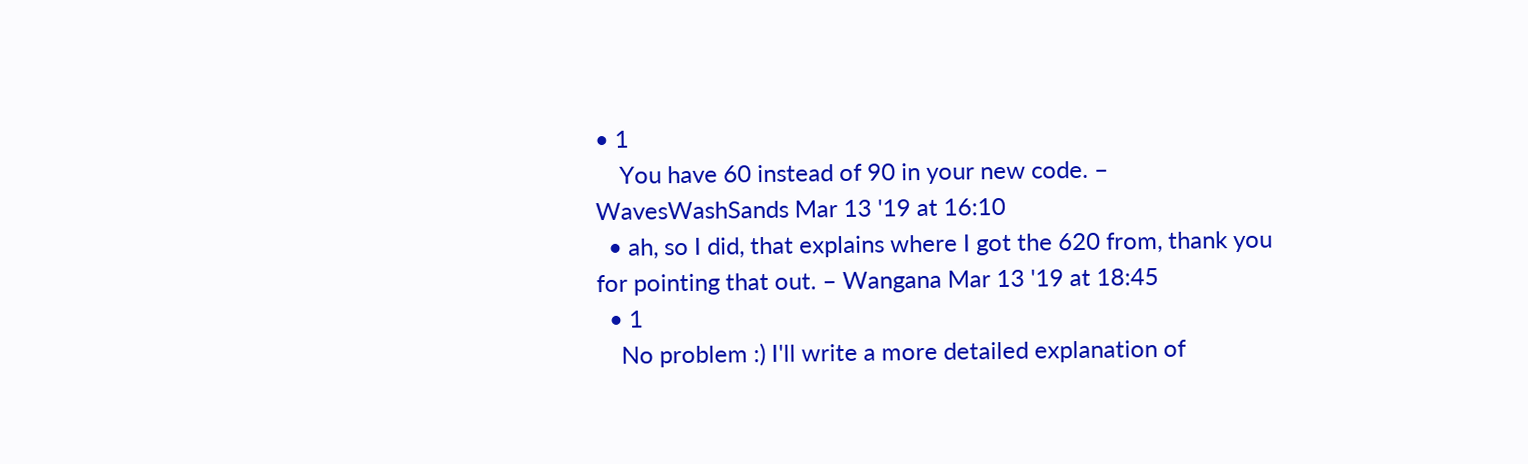• 1
    You have 60 instead of 90 in your new code. – WavesWashSands Mar 13 '19 at 16:10
  • ah, so I did, that explains where I got the 620 from, thank you for pointing that out. – Wangana Mar 13 '19 at 18:45
  • 1
    No problem :) I'll write a more detailed explanation of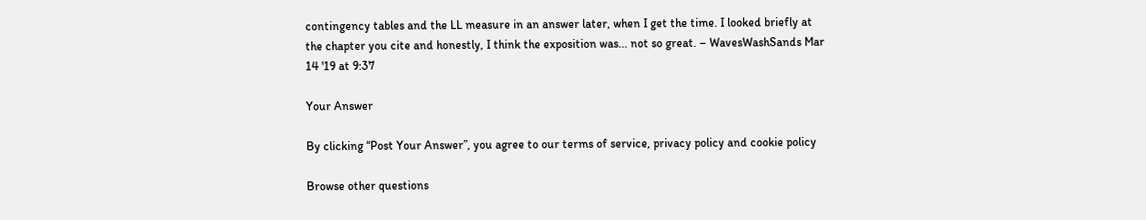contingency tables and the LL measure in an answer later, when I get the time. I looked briefly at the chapter you cite and honestly, I think the exposition was... not so great. – WavesWashSands Mar 14 '19 at 9:37

Your Answer

By clicking “Post Your Answer”, you agree to our terms of service, privacy policy and cookie policy

Browse other questions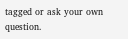tagged or ask your own question.